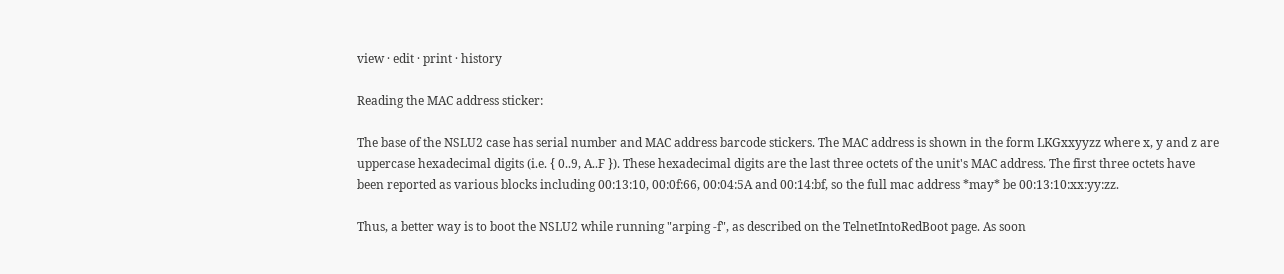view · edit · print · history

Reading the MAC address sticker:

The base of the NSLU2 case has serial number and MAC address barcode stickers. The MAC address is shown in the form LKGxxyyzz where x, y and z are uppercase hexadecimal digits (i.e. { 0..9, A..F }). These hexadecimal digits are the last three octets of the unit's MAC address. The first three octets have been reported as various blocks including 00:13:10, 00:0f:66, 00:04:5A and 00:14:bf, so the full mac address *may* be 00:13:10:xx:yy:zz.

Thus, a better way is to boot the NSLU2 while running "arping -f", as described on the TelnetIntoRedBoot page. As soon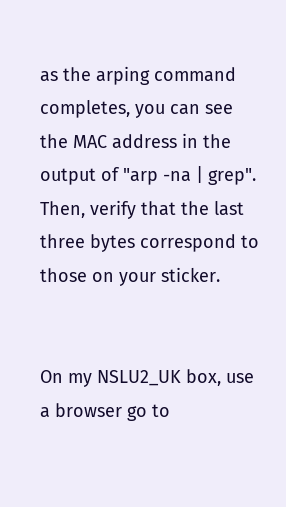as the arping command completes, you can see the MAC address in the output of "arp -na | grep". Then, verify that the last three bytes correspond to those on your sticker.


On my NSLU2_UK box, use a browser go to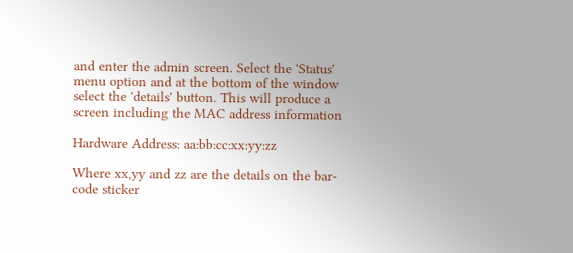and enter the admin screen. Select the 'Status' menu option and at the bottom of the window select the 'details' button. This will produce a screen including the MAC address information

Hardware Address: aa:bb:cc:xx:yy:zz

Where xx,yy and zz are the details on the bar-code sticker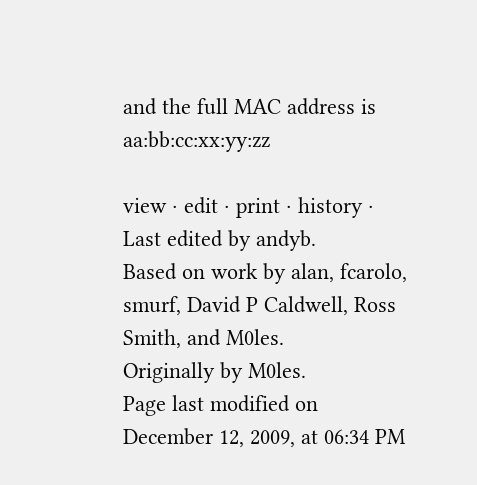and the full MAC address is aa:bb:cc:xx:yy:zz

view · edit · print · history · Last edited by andyb.
Based on work by alan, fcarolo, smurf, David P Caldwell, Ross Smith, and M0les.
Originally by M0les.
Page last modified on December 12, 2009, at 06:34 PM